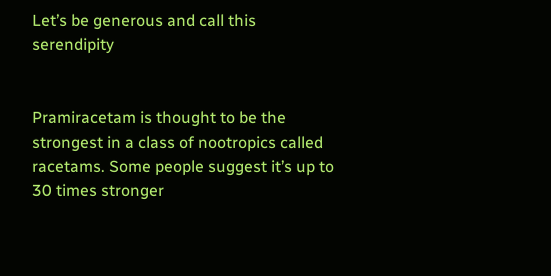Let’s be generous and call this serendipity


Pramiracetam is thought to be the strongest in a class of nootropics called racetams. Some people suggest it’s up to 30 times stronger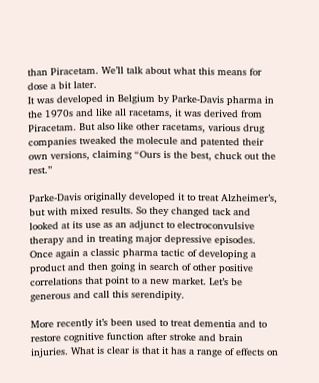than Piracetam. We’ll talk about what this means for dose a bit later.
It was developed in Belgium by Parke-Davis pharma in the 1970s and like all racetams, it was derived from Piracetam. But also like other racetams, various drug companies tweaked the molecule and patented their own versions, claiming “Ours is the best, chuck out the rest.”

Parke-Davis originally developed it to treat Alzheimer’s, but with mixed results. So they changed tack and looked at its use as an adjunct to electroconvulsive therapy and in treating major depressive episodes. Once again a classic pharma tactic of developing a product and then going in search of other positive correlations that point to a new market. Let’s be generous and call this serendipity.

More recently it’s been used to treat dementia and to restore cognitive function after stroke and brain injuries. What is clear is that it has a range of effects on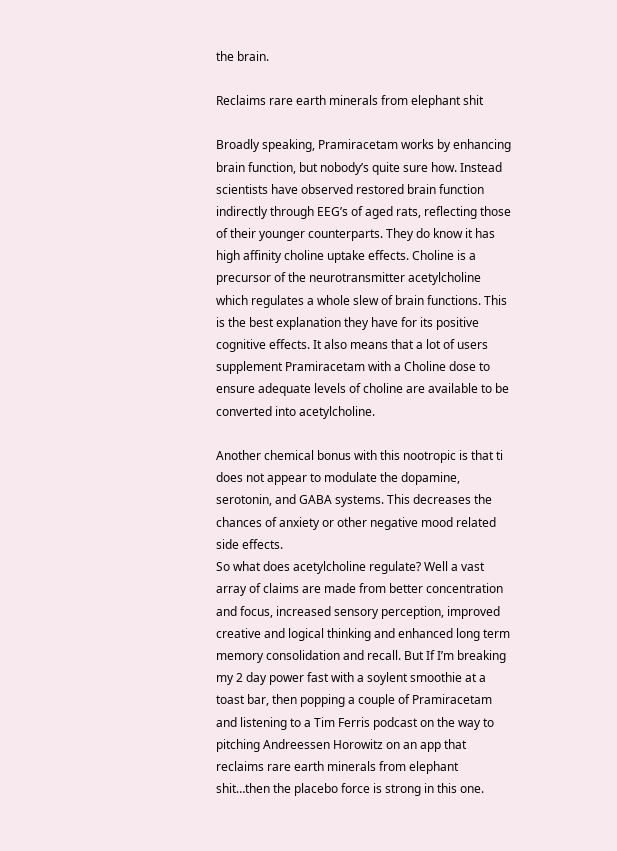the brain.

Reclaims rare earth minerals from elephant shit

Broadly speaking, Pramiracetam works by enhancing brain function, but nobody’s quite sure how. Instead scientists have observed restored brain function indirectly through EEG’s of aged rats, reflecting those of their younger counterparts. They do know it has high affinity choline uptake effects. Choline is a precursor of the neurotransmitter acetylcholine which regulates a whole slew of brain functions. This is the best explanation they have for its positive cognitive effects. It also means that a lot of users supplement Pramiracetam with a Choline dose to ensure adequate levels of choline are available to be converted into acetylcholine.

Another chemical bonus with this nootropic is that ti does not appear to modulate the dopamine, serotonin, and GABA systems. This decreases the chances of anxiety or other negative mood related side effects.
So what does acetylcholine regulate? Well a vast array of claims are made from better concentration and focus, increased sensory perception, improved creative and logical thinking and enhanced long term memory consolidation and recall. But If I’m breaking my 2 day power fast with a soylent smoothie at a toast bar, then popping a couple of Pramiracetam and listening to a Tim Ferris podcast on the way to pitching Andreessen Horowitz on an app that reclaims rare earth minerals from elephant shit…then the placebo force is strong in this one.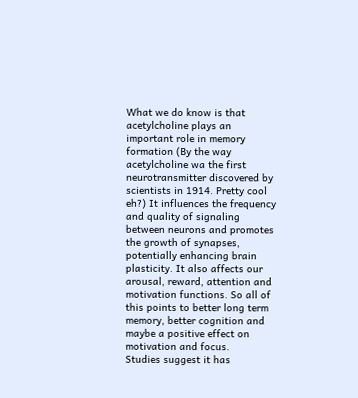What we do know is that acetylcholine plays an important role in memory formation (By the way acetylcholine wa the first neurotransmitter discovered by scientists in 1914. Pretty cool eh?) It influences the frequency and quality of signaling between neurons and promotes the growth of synapses, potentially enhancing brain plasticity. It also affects our arousal, reward, attention and motivation functions. So all of this points to better long term memory, better cognition and maybe a positive effect on motivation and focus.
Studies suggest it has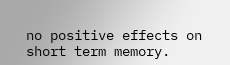no positive effects on short term memory.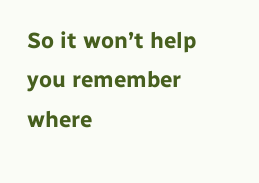So it won’t help you remember where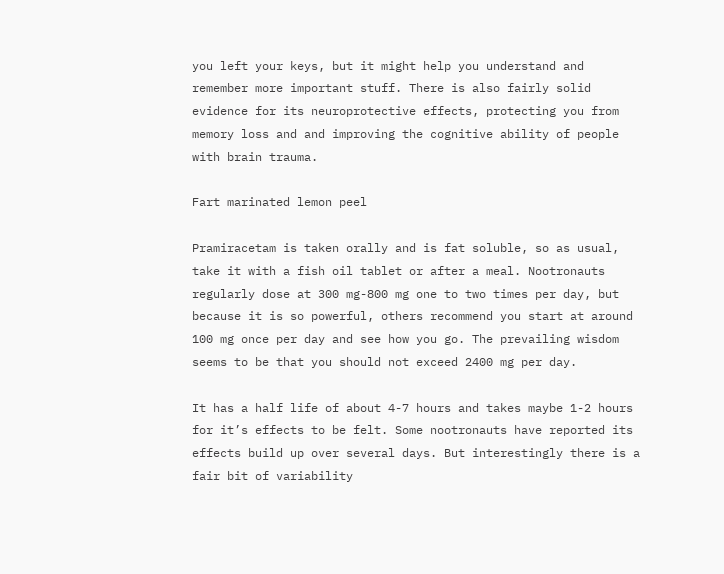you left your keys, but it might help you understand and remember more important stuff. There is also fairly solid evidence for its neuroprotective effects, protecting you from memory loss and and improving the cognitive ability of people with brain trauma.

Fart marinated lemon peel

Pramiracetam is taken orally and is fat soluble, so as usual, take it with a fish oil tablet or after a meal. Nootronauts regularly dose at 300 mg-800 mg one to two times per day, but because it is so powerful, others recommend you start at around 100 mg once per day and see how you go. The prevailing wisdom seems to be that you should not exceed 2400 mg per day.

It has a half life of about 4-7 hours and takes maybe 1-2 hours for it’s effects to be felt. Some nootronauts have reported its effects build up over several days. But interestingly there is a fair bit of variability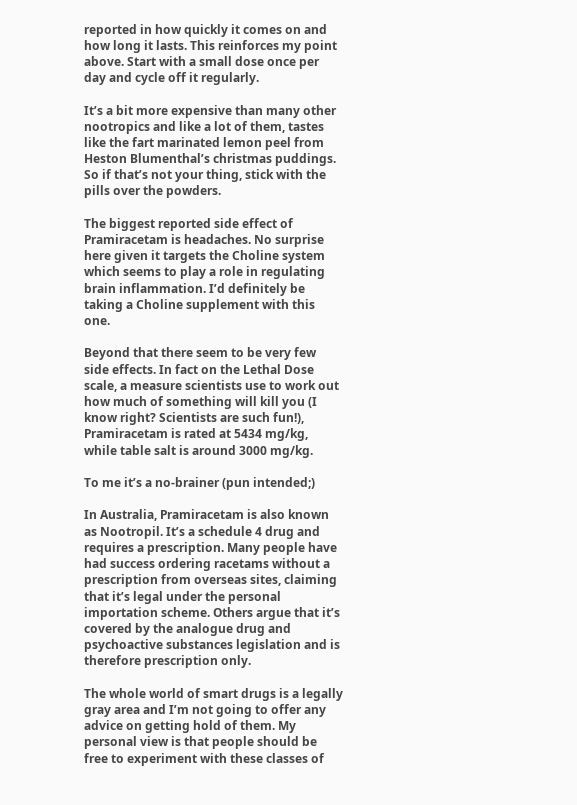reported in how quickly it comes on and how long it lasts. This reinforces my point above. Start with a small dose once per day and cycle off it regularly.

It’s a bit more expensive than many other nootropics and like a lot of them, tastes like the fart marinated lemon peel from Heston Blumenthal’s christmas puddings. So if that’s not your thing, stick with the pills over the powders.

The biggest reported side effect of Pramiracetam is headaches. No surprise here given it targets the Choline system which seems to play a role in regulating brain inflammation. I’d definitely be taking a Choline supplement with this one.

Beyond that there seem to be very few side effects. In fact on the Lethal Dose scale, a measure scientists use to work out how much of something will kill you (I know right? Scientists are such fun!), Pramiracetam is rated at 5434 mg/kg, while table salt is around 3000 mg/kg.

To me it’s a no-brainer (pun intended;)

In Australia, Pramiracetam is also known as Nootropil. It’s a schedule 4 drug and requires a prescription. Many people have had success ordering racetams without a prescription from overseas sites, claiming that it’s legal under the personal importation scheme. Others argue that it’s covered by the analogue drug and psychoactive substances legislation and is therefore prescription only.

The whole world of smart drugs is a legally gray area and I’m not going to offer any advice on getting hold of them. My personal view is that people should be free to experiment with these classes of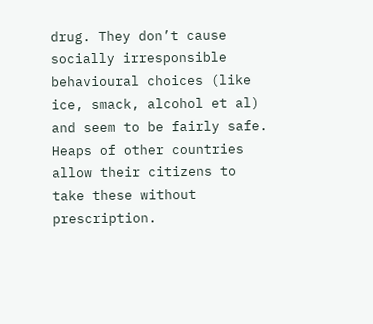drug. They don’t cause socially irresponsible behavioural choices (like ice, smack, alcohol et al) and seem to be fairly safe. Heaps of other countries allow their citizens to take these without prescription.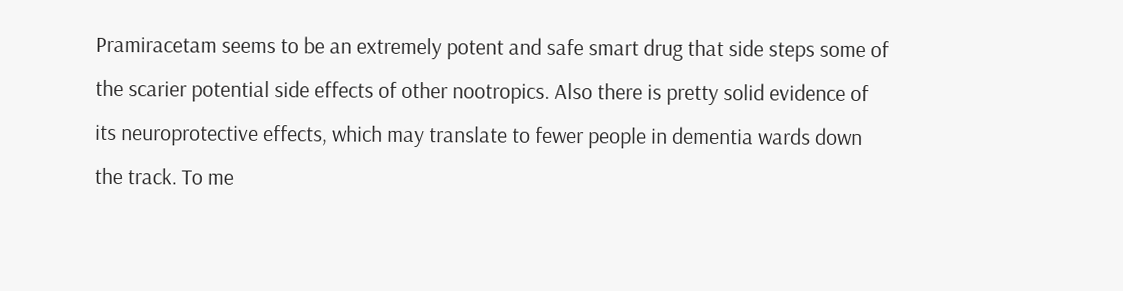Pramiracetam seems to be an extremely potent and safe smart drug that side steps some of the scarier potential side effects of other nootropics. Also there is pretty solid evidence of its neuroprotective effects, which may translate to fewer people in dementia wards down the track. To me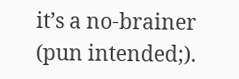it’s a no-brainer (pun intended;).